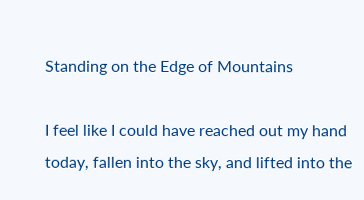Standing on the Edge of Mountains

I feel like I could have reached out my hand today, fallen into the sky, and lifted into the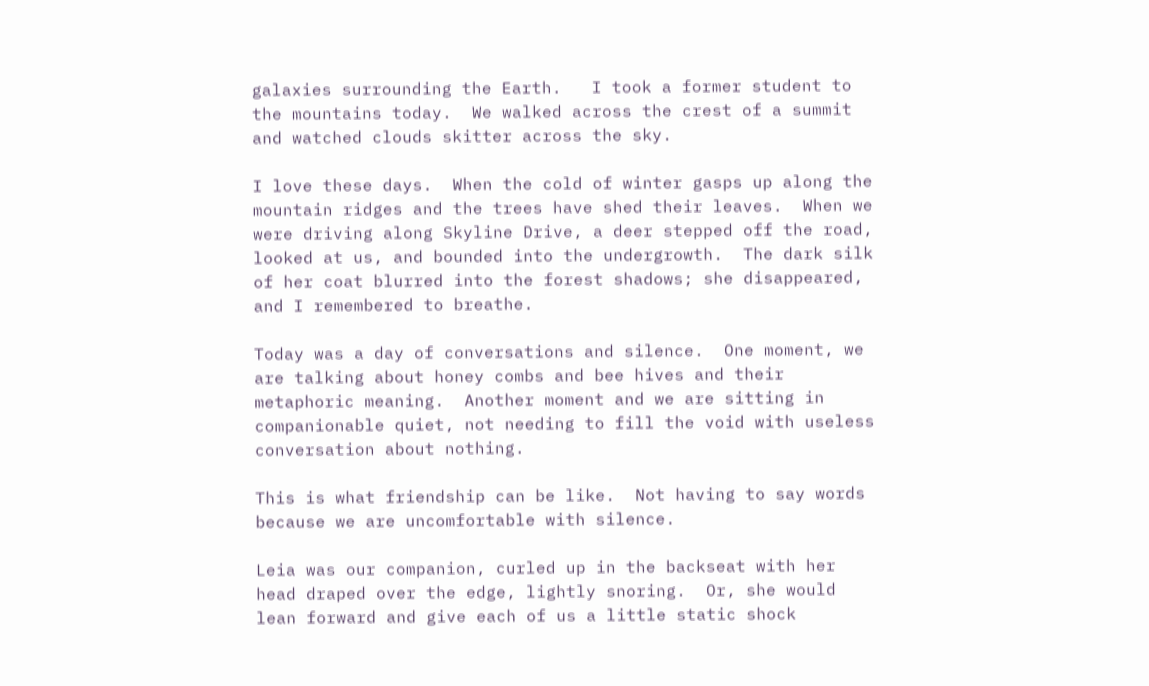galaxies surrounding the Earth.   I took a former student to the mountains today.  We walked across the crest of a summit and watched clouds skitter across the sky.

I love these days.  When the cold of winter gasps up along the mountain ridges and the trees have shed their leaves.  When we were driving along Skyline Drive, a deer stepped off the road, looked at us, and bounded into the undergrowth.  The dark silk of her coat blurred into the forest shadows; she disappeared, and I remembered to breathe.

Today was a day of conversations and silence.  One moment, we are talking about honey combs and bee hives and their metaphoric meaning.  Another moment and we are sitting in companionable quiet, not needing to fill the void with useless conversation about nothing.

This is what friendship can be like.  Not having to say words because we are uncomfortable with silence.

Leia was our companion, curled up in the backseat with her head draped over the edge, lightly snoring.  Or, she would lean forward and give each of us a little static shock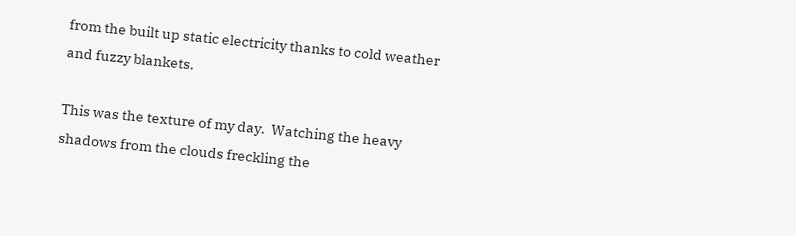from the built up static electricity thanks to cold weather and fuzzy blankets.

This was the texture of my day.  Watching the heavy shadows from the clouds freckling the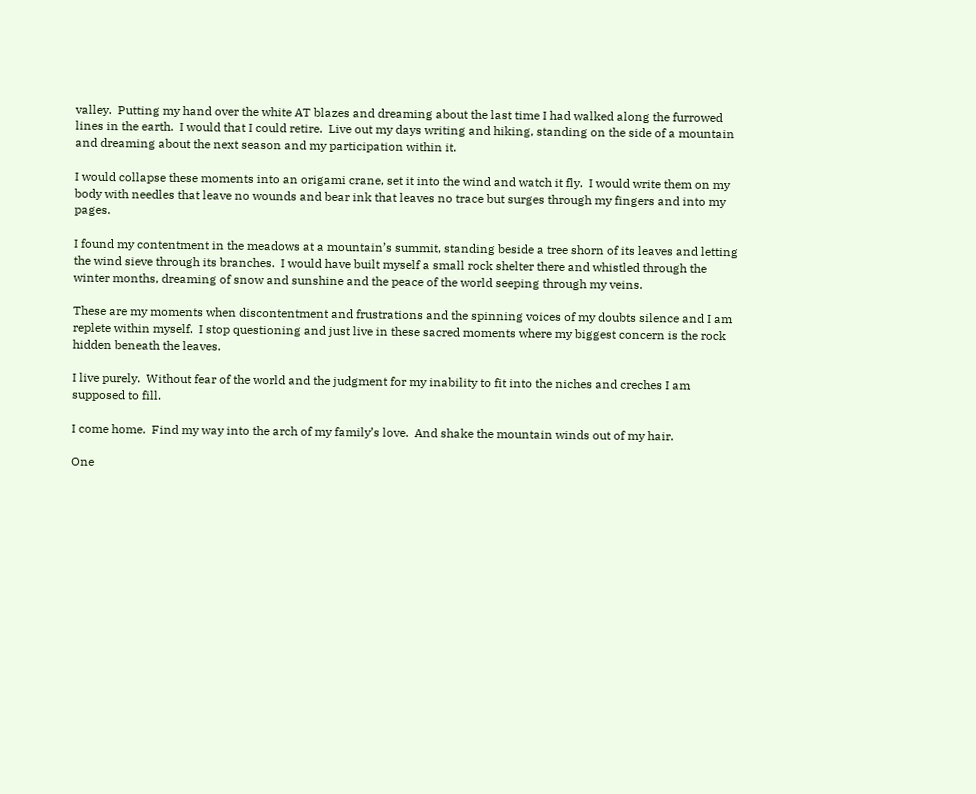valley.  Putting my hand over the white AT blazes and dreaming about the last time I had walked along the furrowed lines in the earth.  I would that I could retire.  Live out my days writing and hiking, standing on the side of a mountain and dreaming about the next season and my participation within it.

I would collapse these moments into an origami crane, set it into the wind and watch it fly.  I would write them on my body with needles that leave no wounds and bear ink that leaves no trace but surges through my fingers and into my pages.

I found my contentment in the meadows at a mountain’s summit, standing beside a tree shorn of its leaves and letting the wind sieve through its branches.  I would have built myself a small rock shelter there and whistled through the winter months, dreaming of snow and sunshine and the peace of the world seeping through my veins.

These are my moments when discontentment and frustrations and the spinning voices of my doubts silence and I am replete within myself.  I stop questioning and just live in these sacred moments where my biggest concern is the rock hidden beneath the leaves.

I live purely.  Without fear of the world and the judgment for my inability to fit into the niches and creches I am supposed to fill.

I come home.  Find my way into the arch of my family’s love.  And shake the mountain winds out of my hair.

One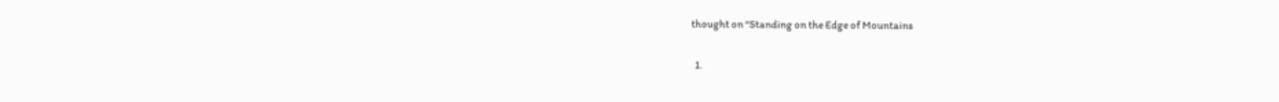thought on “Standing on the Edge of Mountains

  1.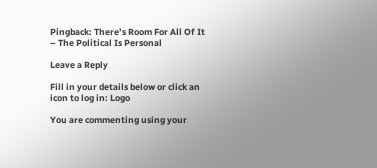Pingback: There’s Room For All Of It – The Political Is Personal

Leave a Reply

Fill in your details below or click an icon to log in: Logo

You are commenting using your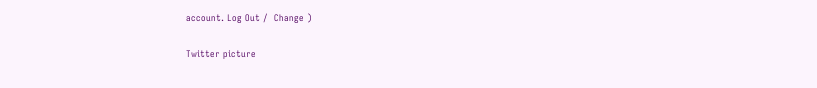account. Log Out /  Change )

Twitter picture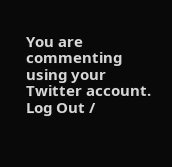You are commenting using your Twitter account. Log Out /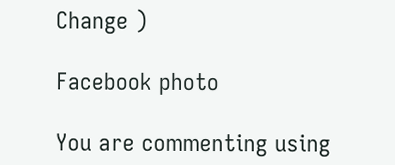Change )

Facebook photo

You are commenting using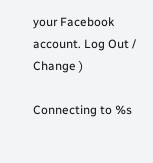your Facebook account. Log Out /  Change )

Connecting to %s